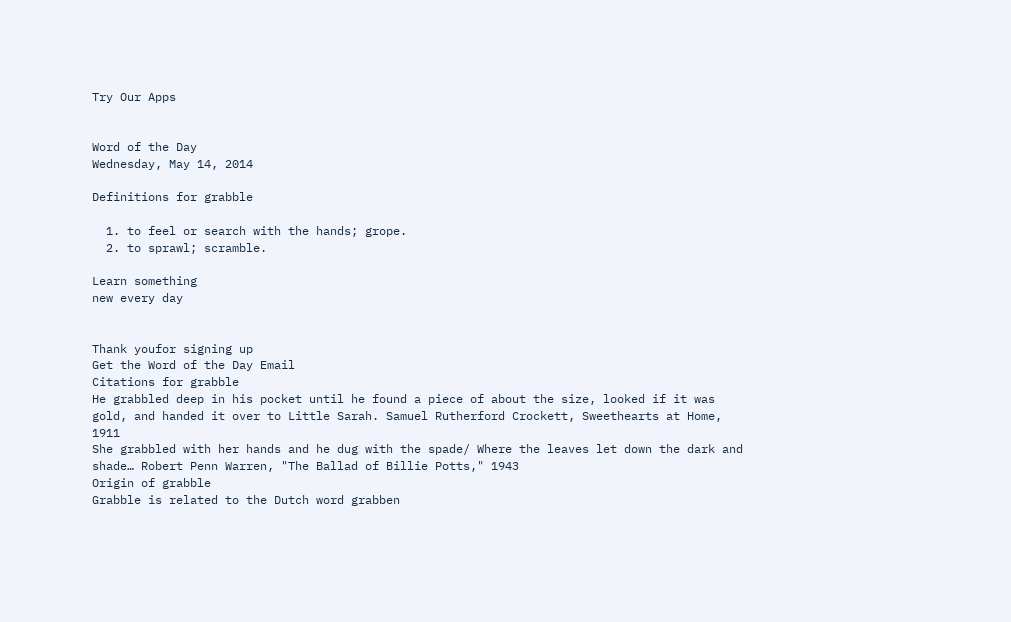Try Our Apps


Word of the Day
Wednesday, May 14, 2014

Definitions for grabble

  1. to feel or search with the hands; grope.
  2. to sprawl; scramble.

Learn something
new every day


Thank youfor signing up
Get the Word of the Day Email
Citations for grabble
He grabbled deep in his pocket until he found a piece of about the size, looked if it was gold, and handed it over to Little Sarah. Samuel Rutherford Crockett, Sweethearts at Home, 1911
She grabbled with her hands and he dug with the spade/ Where the leaves let down the dark and shade… Robert Penn Warren, "The Ballad of Billie Potts," 1943
Origin of grabble
Grabble is related to the Dutch word grabben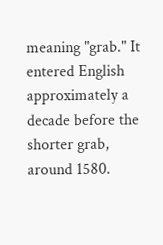meaning "grab." It entered English approximately a decade before the shorter grab, around 1580.